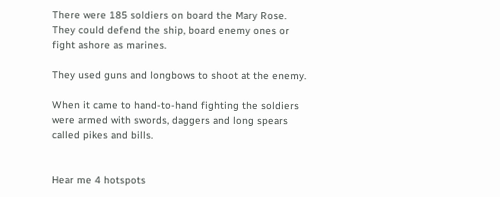There were 185 soldiers on board the Mary Rose. They could defend the ship, board enemy ones or fight ashore as marines.

They used guns and longbows to shoot at the enemy.

When it came to hand-to-hand fighting the soldiers were armed with swords, daggers and long spears called pikes and bills.


Hear me 4 hotspots